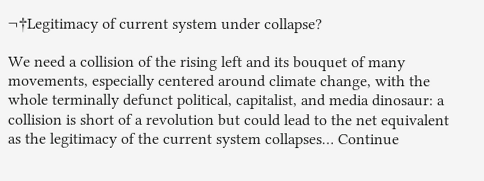¬†Legitimacy of current system under collapse?

We need a collision of the rising left and its bouquet of many movements, especially centered around climate change, with the whole terminally defunct political, capitalist, and media dinosaur: a collision is short of a revolution but could lead to the net equivalent as the legitimacy of the current system collapses… Continue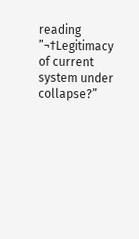reading ”¬†Legitimacy of current system under collapse?”